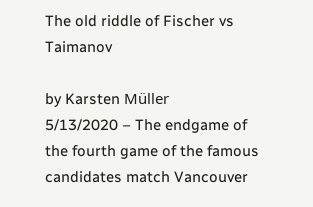The old riddle of Fischer vs Taimanov

by Karsten Müller
5/13/2020 – The endgame of the fourth game of the famous candidates match Vancouver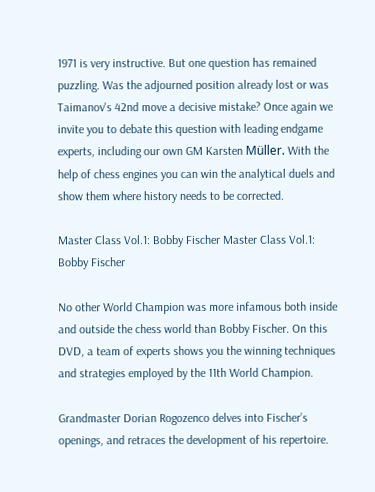1971 is very instructive. But one question has remained puzzling. Was the adjourned position already lost or was Taimanov's 42nd move a decisive mistake? Once again we invite you to debate this question with leading endgame experts, including our own GM Karsten Müller. With the help of chess engines you can win the analytical duels and show them where history needs to be corrected.

Master Class Vol.1: Bobby Fischer Master Class Vol.1: Bobby Fischer

No other World Champion was more infamous both inside and outside the chess world than Bobby Fischer. On this DVD, a team of experts shows you the winning techniques and strategies employed by the 11th World Champion.

Grandmaster Dorian Rogozenco delves into Fischer’s openings, and retraces the development of his repertoire.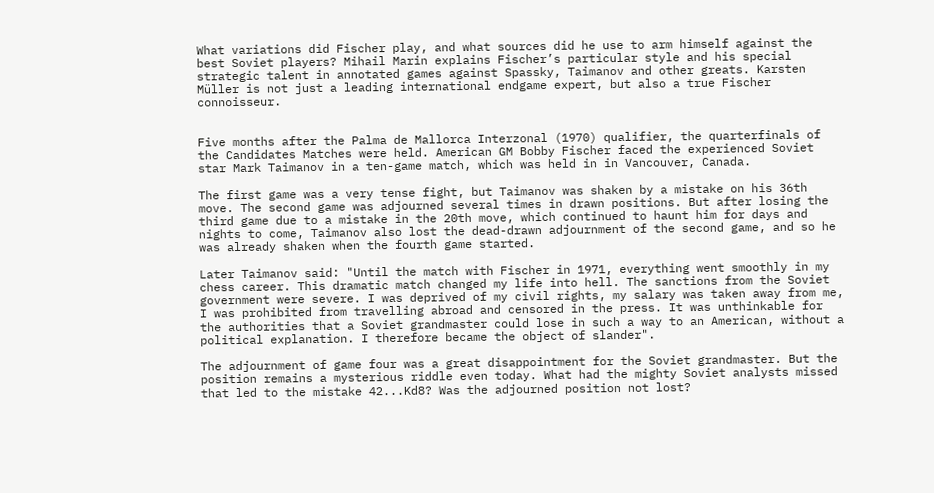What variations did Fischer play, and what sources did he use to arm himself against the best Soviet players? Mihail Marin explains Fischer’s particular style and his special strategic talent in annotated games against Spassky, Taimanov and other greats. Karsten Müller is not just a leading international endgame expert, but also a true Fischer connoisseur.


Five months after the Palma de Mallorca Interzonal (1970) qualifier, the quarterfinals of the Candidates Matches were held. American GM Bobby Fischer faced the experienced Soviet star Mark Taimanov in a ten-game match, which was held in in Vancouver, Canada.

The first game was a very tense fight, but Taimanov was shaken by a mistake on his 36th move. The second game was adjourned several times in drawn positions. But after losing the third game due to a mistake in the 20th move, which continued to haunt him for days and nights to come, Taimanov also lost the dead-drawn adjournment of the second game, and so he was already shaken when the fourth game started.

Later Taimanov said: "Until the match with Fischer in 1971, everything went smoothly in my chess career. This dramatic match changed my life into hell. The sanctions from the Soviet government were severe. I was deprived of my civil rights, my salary was taken away from me, I was prohibited from travelling abroad and censored in the press. It was unthinkable for the authorities that a Soviet grandmaster could lose in such a way to an American, without a political explanation. I therefore became the object of slander".

The adjournment of game four was a great disappointment for the Soviet grandmaster. But the position remains a mysterious riddle even today. What had the mighty Soviet analysts missed that led to the mistake 42...Kd8? Was the adjourned position not lost?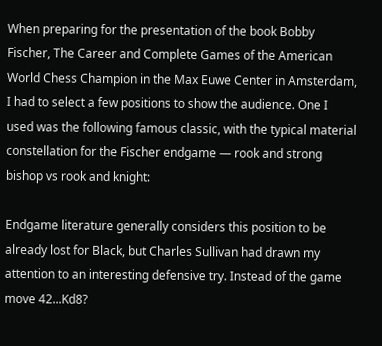When preparing for the presentation of the book Bobby Fischer, The Career and Complete Games of the American World Chess Champion in the Max Euwe Center in Amsterdam, I had to select a few positions to show the audience. One I used was the following famous classic, with the typical material constellation for the Fischer endgame — rook and strong bishop vs rook and knight:

Endgame literature generally considers this position to be already lost for Black, but Charles Sullivan had drawn my attention to an interesting defensive try. Instead of the game move 42...Kd8?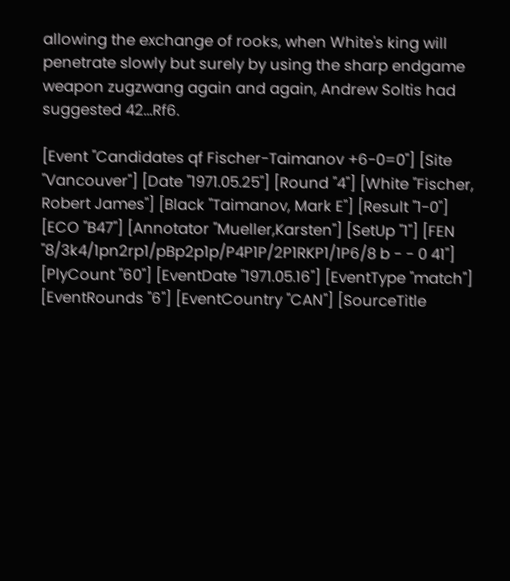allowing the exchange of rooks, when White's king will penetrate slowly but surely by using the sharp endgame weapon zugzwang again and again, Andrew Soltis had suggested 42...Rf6.

[Event "Candidates qf Fischer-Taimanov +6-0=0"] [Site "Vancouver"] [Date "1971.05.25"] [Round "4"] [White "Fischer, Robert James"] [Black "Taimanov, Mark E"] [Result "1-0"] [ECO "B47"] [Annotator "Mueller,Karsten"] [SetUp "1"] [FEN "8/3k4/1pn2rp1/pBp2p1p/P4P1P/2P1RKP1/1P6/8 b - - 0 41"] [PlyCount "60"] [EventDate "1971.05.16"] [EventType "match"] [EventRounds "6"] [EventCountry "CAN"] [SourceTitle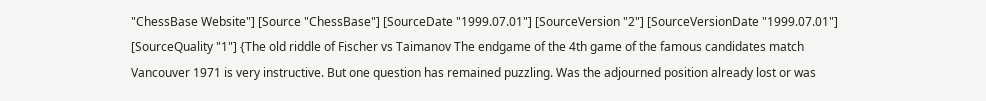"ChessBase Website"] [Source "ChessBase"] [SourceDate "1999.07.01"] [SourceVersion "2"] [SourceVersionDate "1999.07.01"] [SourceQuality "1"] {The old riddle of Fischer vs Taimanov The endgame of the 4th game of the famous candidates match Vancouver 1971 is very instructive. But one question has remained puzzling. Was the adjourned position already lost or was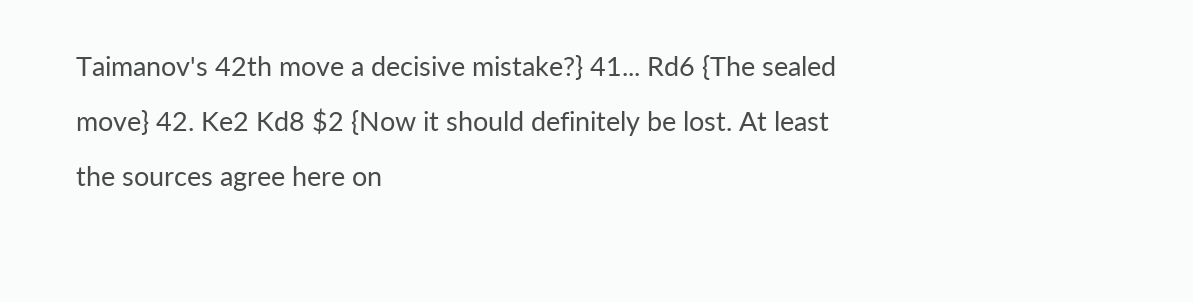Taimanov's 42th move a decisive mistake?} 41... Rd6 {The sealed move} 42. Ke2 Kd8 $2 {Now it should definitely be lost. At least the sources agree here on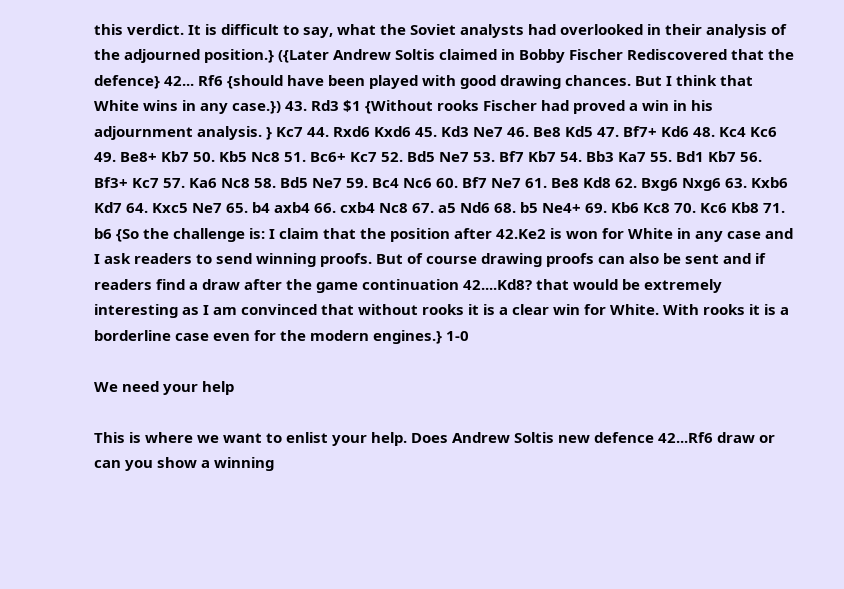this verdict. It is difficult to say, what the Soviet analysts had overlooked in their analysis of the adjourned position.} ({Later Andrew Soltis claimed in Bobby Fischer Rediscovered that the defence} 42... Rf6 {should have been played with good drawing chances. But I think that White wins in any case.}) 43. Rd3 $1 {Without rooks Fischer had proved a win in his adjournment analysis. } Kc7 44. Rxd6 Kxd6 45. Kd3 Ne7 46. Be8 Kd5 47. Bf7+ Kd6 48. Kc4 Kc6 49. Be8+ Kb7 50. Kb5 Nc8 51. Bc6+ Kc7 52. Bd5 Ne7 53. Bf7 Kb7 54. Bb3 Ka7 55. Bd1 Kb7 56. Bf3+ Kc7 57. Ka6 Nc8 58. Bd5 Ne7 59. Bc4 Nc6 60. Bf7 Ne7 61. Be8 Kd8 62. Bxg6 Nxg6 63. Kxb6 Kd7 64. Kxc5 Ne7 65. b4 axb4 66. cxb4 Nc8 67. a5 Nd6 68. b5 Ne4+ 69. Kb6 Kc8 70. Kc6 Kb8 71. b6 {So the challenge is: I claim that the position after 42.Ke2 is won for White in any case and I ask readers to send winning proofs. But of course drawing proofs can also be sent and if readers find a draw after the game continuation 42....Kd8? that would be extremely interesting as I am convinced that without rooks it is a clear win for White. With rooks it is a borderline case even for the modern engines.} 1-0

We need your help

This is where we want to enlist your help. Does Andrew Soltis new defence 42...Rf6 draw or can you show a winning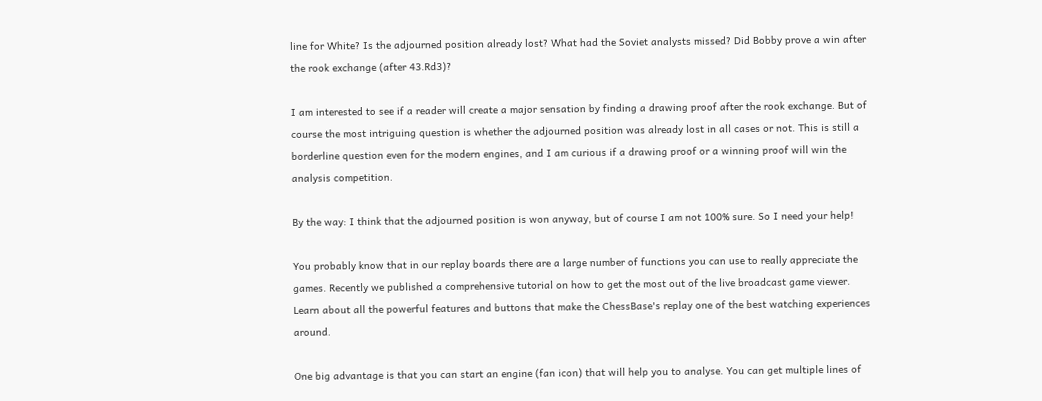line for White? Is the adjourned position already lost? What had the Soviet analysts missed? Did Bobby prove a win after the rook exchange (after 43.Rd3)?

I am interested to see if a reader will create a major sensation by finding a drawing proof after the rook exchange. But of course the most intriguing question is whether the adjourned position was already lost in all cases or not. This is still a borderline question even for the modern engines, and I am curious if a drawing proof or a winning proof will win the analysis competition.

By the way: I think that the adjourned position is won anyway, but of course I am not 100% sure. So I need your help!

You probably know that in our replay boards there are a large number of functions you can use to really appreciate the games. Recently we published a comprehensive tutorial on how to get the most out of the live broadcast game viewer. Learn about all the powerful features and buttons that make the ChessBase's replay one of the best watching experiences around.

One big advantage is that you can start an engine (fan icon) that will help you to analyse. You can get multiple lines of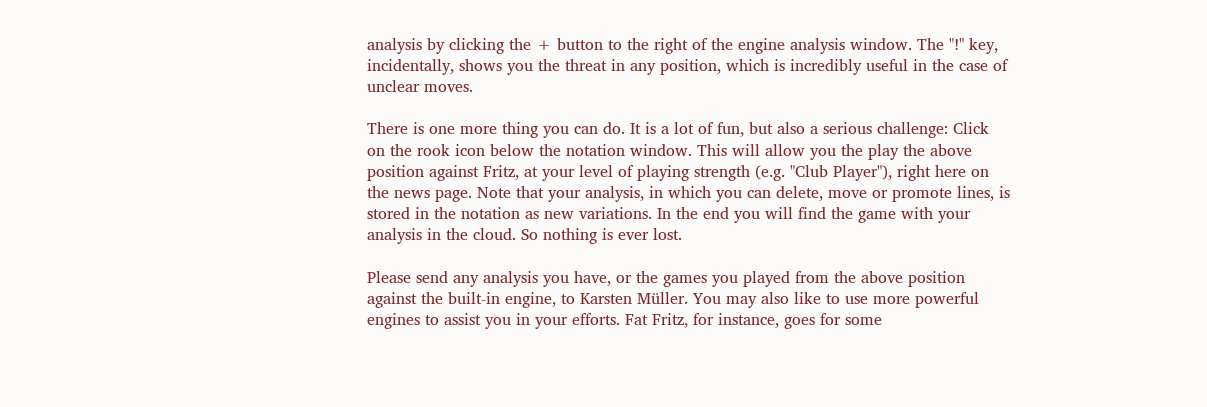analysis by clicking the + button to the right of the engine analysis window. The "!" key, incidentally, shows you the threat in any position, which is incredibly useful in the case of unclear moves.

There is one more thing you can do. It is a lot of fun, but also a serious challenge: Click on the rook icon below the notation window. This will allow you the play the above position against Fritz, at your level of playing strength (e.g. "Club Player"), right here on the news page. Note that your analysis, in which you can delete, move or promote lines, is stored in the notation as new variations. In the end you will find the game with your analysis in the cloud. So nothing is ever lost.

Please send any analysis you have, or the games you played from the above position against the built-in engine, to Karsten Müller. You may also like to use more powerful engines to assist you in your efforts. Fat Fritz, for instance, goes for some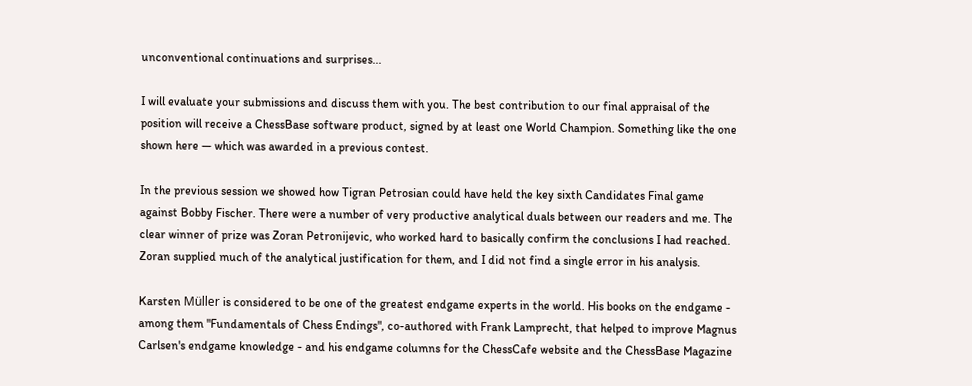unconventional continuations and surprises...

I will evaluate your submissions and discuss them with you. The best contribution to our final appraisal of the position will receive a ChessBase software product, signed by at least one World Champion. Something like the one shown here — which was awarded in a previous contest.

In the previous session we showed how Tigran Petrosian could have held the key sixth Candidates Final game against Bobby Fischer. There were a number of very productive analytical duals between our readers and me. The clear winner of prize was Zoran Petronijevic, who worked hard to basically confirm the conclusions I had reached. Zoran supplied much of the analytical justification for them, and I did not find a single error in his analysis.

Karsten Müller is considered to be one of the greatest endgame experts in the world. His books on the endgame - among them "Fundamentals of Chess Endings", co-authored with Frank Lamprecht, that helped to improve Magnus Carlsen's endgame knowledge - and his endgame columns for the ChessCafe website and the ChessBase Magazine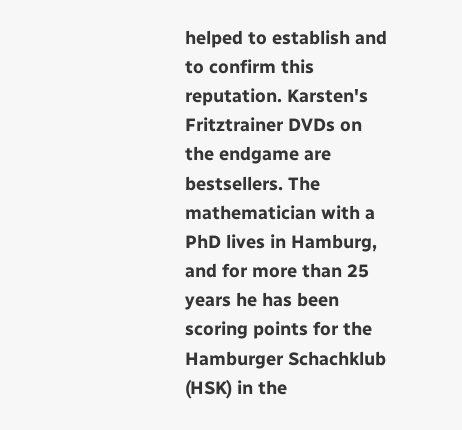helped to establish and to confirm this reputation. Karsten's Fritztrainer DVDs on the endgame are bestsellers. The mathematician with a PhD lives in Hamburg, and for more than 25 years he has been scoring points for the Hamburger Schachklub (HSK) in the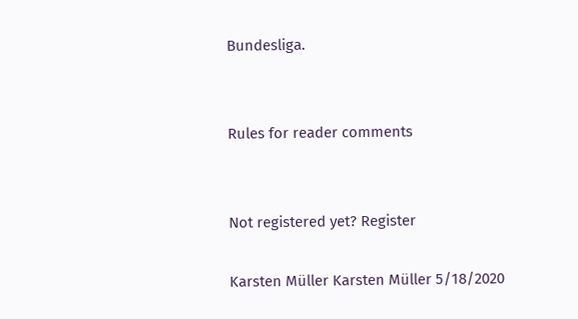Bundesliga.


Rules for reader comments


Not registered yet? Register

Karsten Müller Karsten Müller 5/18/2020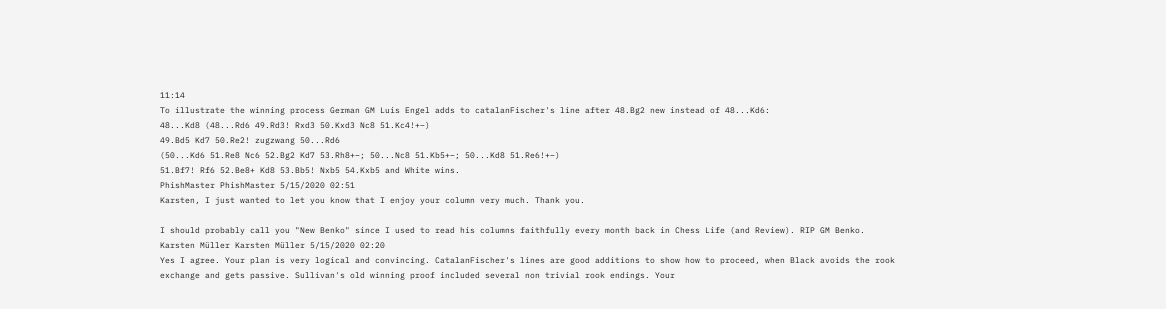11:14
To illustrate the winning process German GM Luis Engel adds to catalanFischer's line after 48.Bg2 new instead of 48...Kd6:
48...Kd8 (48...Rd6 49.Rd3! Rxd3 50.Kxd3 Nc8 51.Kc4!+–)
49.Bd5 Kd7 50.Re2! zugzwang 50...Rd6
(50...Kd6 51.Re8 Nc6 52.Bg2 Kd7 53.Rh8+–; 50...Nc8 51.Kb5+–; 50...Kd8 51.Re6!+–)
51.Bf7! Rf6 52.Be8+ Kd8 53.Bb5! Nxb5 54.Kxb5 and White wins.
PhishMaster PhishMaster 5/15/2020 02:51
Karsten, I just wanted to let you know that I enjoy your column very much. Thank you.

I should probably call you "New Benko" since I used to read his columns faithfully every month back in Chess Life (and Review). RIP GM Benko.
Karsten Müller Karsten Müller 5/15/2020 02:20
Yes I agree. Your plan is very logical and convincing. CatalanFischer's lines are good additions to show how to proceed, when Black avoids the rook exchange and gets passive. Sullivan's old winning proof included several non trivial rook endings. Your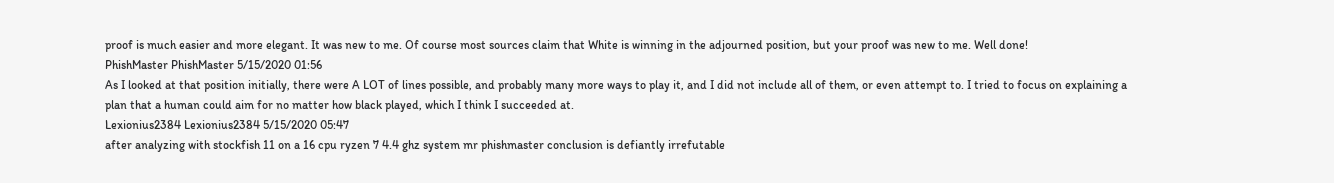proof is much easier and more elegant. It was new to me. Of course most sources claim that White is winning in the adjourned position, but your proof was new to me. Well done!
PhishMaster PhishMaster 5/15/2020 01:56
As I looked at that position initially, there were A LOT of lines possible, and probably many more ways to play it, and I did not include all of them, or even attempt to. I tried to focus on explaining a plan that a human could aim for no matter how black played, which I think I succeeded at.
Lexionius2384 Lexionius2384 5/15/2020 05:47
after analyzing with stockfish 11 on a 16 cpu ryzen 7 4.4 ghz system mr phishmaster conclusion is defiantly irrefutable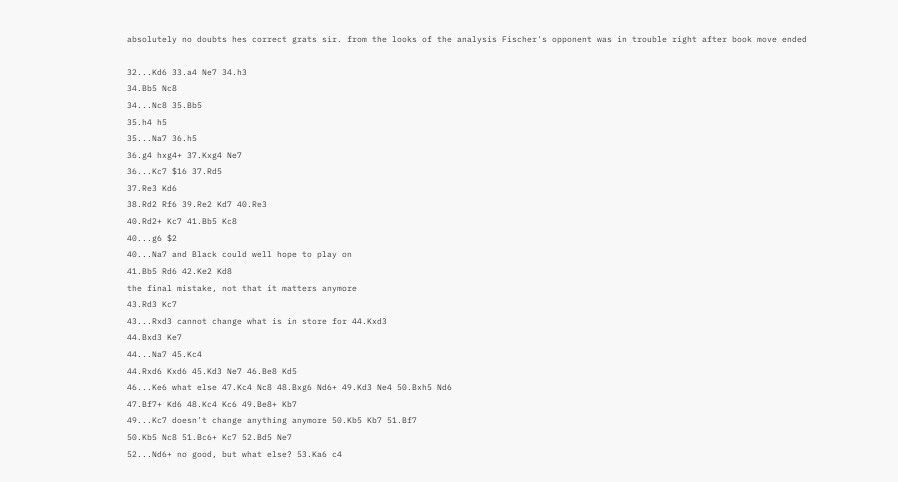absolutely no doubts hes correct grats sir. from the looks of the analysis Fischer's opponent was in trouble right after book move ended

32...Kd6 33.a4 Ne7 34.h3
34.Bb5 Nc8
34...Nc8 35.Bb5
35.h4 h5
35...Na7 36.h5
36.g4 hxg4+ 37.Kxg4 Ne7
36...Kc7 $16 37.Rd5
37.Re3 Kd6
38.Rd2 Rf6 39.Re2 Kd7 40.Re3
40.Rd2+ Kc7 41.Bb5 Kc8
40...g6 $2
40...Na7 and Black could well hope to play on
41.Bb5 Rd6 42.Ke2 Kd8
the final mistake, not that it matters anymore
43.Rd3 Kc7
43...Rxd3 cannot change what is in store for 44.Kxd3
44.Bxd3 Ke7
44...Na7 45.Kc4
44.Rxd6 Kxd6 45.Kd3 Ne7 46.Be8 Kd5
46...Ke6 what else 47.Kc4 Nc8 48.Bxg6 Nd6+ 49.Kd3 Ne4 50.Bxh5 Nd6
47.Bf7+ Kd6 48.Kc4 Kc6 49.Be8+ Kb7
49...Kc7 doesn't change anything anymore 50.Kb5 Kb7 51.Bf7
50.Kb5 Nc8 51.Bc6+ Kc7 52.Bd5 Ne7
52...Nd6+ no good, but what else? 53.Ka6 c4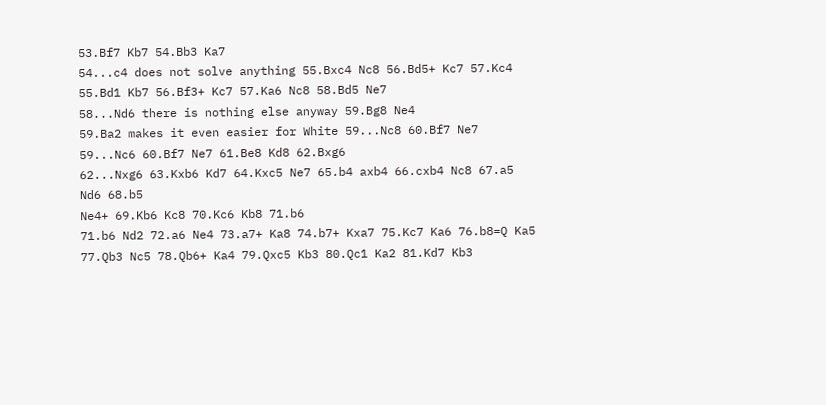53.Bf7 Kb7 54.Bb3 Ka7
54...c4 does not solve anything 55.Bxc4 Nc8 56.Bd5+ Kc7 57.Kc4
55.Bd1 Kb7 56.Bf3+ Kc7 57.Ka6 Nc8 58.Bd5 Ne7
58...Nd6 there is nothing else anyway 59.Bg8 Ne4
59.Ba2 makes it even easier for White 59...Nc8 60.Bf7 Ne7
59...Nc6 60.Bf7 Ne7 61.Be8 Kd8 62.Bxg6
62...Nxg6 63.Kxb6 Kd7 64.Kxc5 Ne7 65.b4 axb4 66.cxb4 Nc8 67.a5 Nd6 68.b5
Ne4+ 69.Kb6 Kc8 70.Kc6 Kb8 71.b6
71.b6 Nd2 72.a6 Ne4 73.a7+ Ka8 74.b7+ Kxa7 75.Kc7 Ka6 76.b8=Q Ka5
77.Qb3 Nc5 78.Qb6+ Ka4 79.Qxc5 Kb3 80.Qc1 Ka2 81.Kd7 Kb3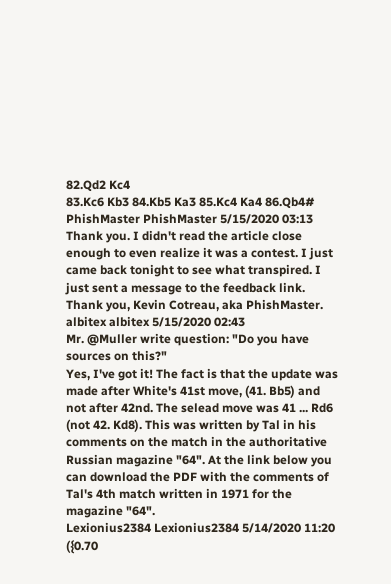82.Qd2 Kc4
83.Kc6 Kb3 84.Kb5 Ka3 85.Kc4 Ka4 86.Qb4#
PhishMaster PhishMaster 5/15/2020 03:13
Thank you. I didn't read the article close enough to even realize it was a contest. I just came back tonight to see what transpired. I just sent a message to the feedback link. Thank you, Kevin Cotreau, aka PhishMaster.
albitex albitex 5/15/2020 02:43
Mr. @Muller write question: "Do you have sources on this?"
Yes, I've got it! The fact is that the update was made after White's 41st move, (41. Bb5) and not after 42nd. The selead move was 41 ... Rd6 (not 42. Kd8). This was written by Tal in his comments on the match in the authoritative Russian magazine "64". At the link below you can download the PDF with the comments of Tal's 4th match written in 1971 for the magazine "64".
Lexionius2384 Lexionius2384 5/14/2020 11:20
({0.70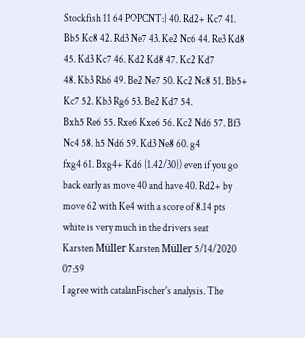Stockfish 11 64 POPCNT:} 40. Rd2+ Kc7 41.
Bb5 Kc8 42. Rd3 Ne7 43. Ke2 Nc6 44. Re3 Kd8 45. Kd3 Kc7 46. Kd2 Kd8 47. Kc2 Kd7
48. Kb3 Rh6 49. Be2 Ne7 50. Kc2 Nc8 51. Bb5+ Kc7 52. Kb3 Rg6 53. Be2 Kd7 54.
Bxh5 Re6 55. Rxe6 Kxe6 56. Kc2 Nd6 57. Bf3 Nc4 58. h5 Nd6 59. Kd3 Ne8 60. g4
fxg4 61. Bxg4+ Kd6 {1.42/30}) even if you go back early as move 40 and have 40. Rd2+ by move 62 with Ke4 with a score of 8.14 pts white is very much in the drivers seat
Karsten Müller Karsten Müller 5/14/2020 07:59
I agree with catalanFischer's analysis. The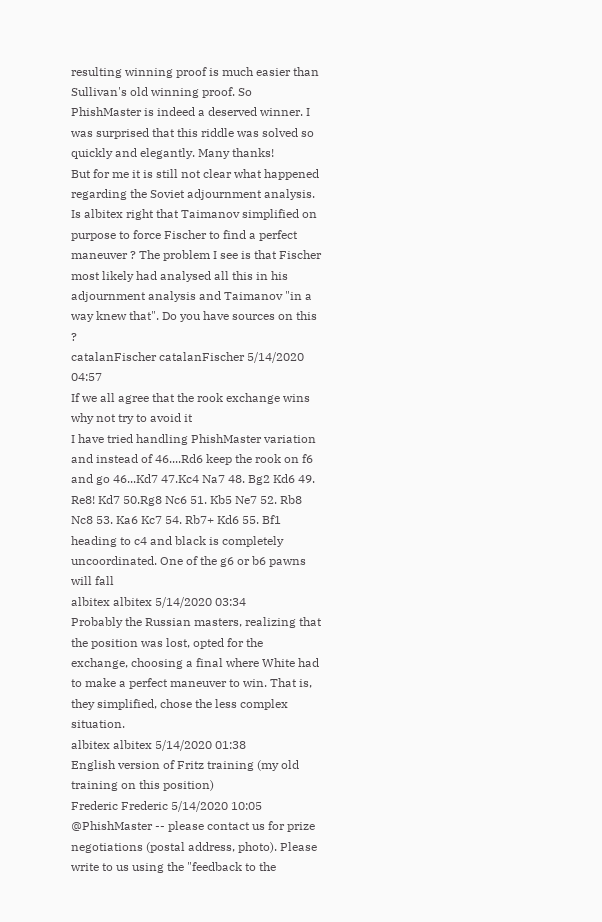resulting winning proof is much easier than Sullivan's old winning proof. So PhishMaster is indeed a deserved winner. I was surprised that this riddle was solved so quickly and elegantly. Many thanks!
But for me it is still not clear what happened regarding the Soviet adjournment analysis. Is albitex right that Taimanov simplified on purpose to force Fischer to find a perfect maneuver ? The problem I see is that Fischer most likely had analysed all this in his adjournment analysis and Taimanov "in a way knew that". Do you have sources on this ?
catalanFischer catalanFischer 5/14/2020 04:57
If we all agree that the rook exchange wins why not try to avoid it
I have tried handling PhishMaster variation and instead of 46....Rd6 keep the rook on f6 and go 46...Kd7 47.Kc4 Na7 48. Bg2 Kd6 49. Re8! Kd7 50.Rg8 Nc6 51. Kb5 Ne7 52. Rb8 Nc8 53. Ka6 Kc7 54. Rb7+ Kd6 55. Bf1 heading to c4 and black is completely uncoordinated. One of the g6 or b6 pawns will fall
albitex albitex 5/14/2020 03:34
Probably the Russian masters, realizing that the position was lost, opted for the exchange, choosing a final where White had to make a perfect maneuver to win. That is, they simplified, chose the less complex situation.
albitex albitex 5/14/2020 01:38
English version of Fritz training (my old training on this position)
Frederic Frederic 5/14/2020 10:05
@PhishMaster -- please contact us for prize negotiations (postal address, photo). Please write to us using the "feedback to the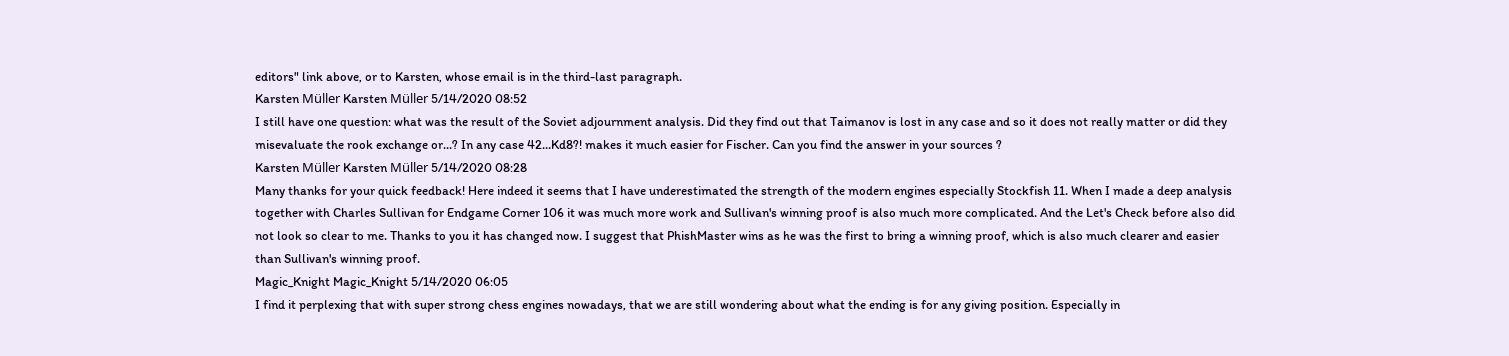editors" link above, or to Karsten, whose email is in the third-last paragraph.
Karsten Müller Karsten Müller 5/14/2020 08:52
I still have one question: what was the result of the Soviet adjournment analysis. Did they find out that Taimanov is lost in any case and so it does not really matter or did they misevaluate the rook exchange or...? In any case 42...Kd8?! makes it much easier for Fischer. Can you find the answer in your sources ?
Karsten Müller Karsten Müller 5/14/2020 08:28
Many thanks for your quick feedback! Here indeed it seems that I have underestimated the strength of the modern engines especially Stockfish 11. When I made a deep analysis together with Charles Sullivan for Endgame Corner 106 it was much more work and Sullivan's winning proof is also much more complicated. And the Let's Check before also did not look so clear to me. Thanks to you it has changed now. I suggest that PhishMaster wins as he was the first to bring a winning proof, which is also much clearer and easier than Sullivan's winning proof.
Magic_Knight Magic_Knight 5/14/2020 06:05
I find it perplexing that with super strong chess engines nowadays, that we are still wondering about what the ending is for any giving position. Especially in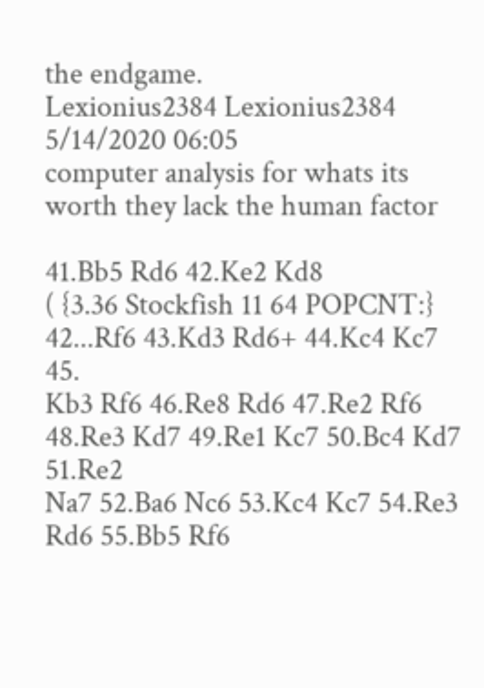the endgame.
Lexionius2384 Lexionius2384 5/14/2020 06:05
computer analysis for whats its worth they lack the human factor

41.Bb5 Rd6 42.Ke2 Kd8
( {3.36 Stockfish 11 64 POPCNT:} 42...Rf6 43.Kd3 Rd6+ 44.Kc4 Kc7 45.
Kb3 Rf6 46.Re8 Rd6 47.Re2 Rf6 48.Re3 Kd7 49.Re1 Kc7 50.Bc4 Kd7 51.Re2
Na7 52.Ba6 Nc6 53.Kc4 Kc7 54.Re3 Rd6 55.Bb5 Rf6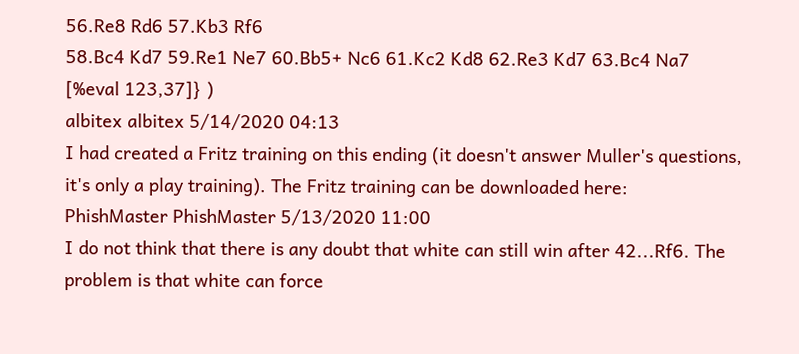56.Re8 Rd6 57.Kb3 Rf6
58.Bc4 Kd7 59.Re1 Ne7 60.Bb5+ Nc6 61.Kc2 Kd8 62.Re3 Kd7 63.Bc4 Na7
[%eval 123,37]} )
albitex albitex 5/14/2020 04:13
I had created a Fritz training on this ending (it doesn't answer Muller's questions, it's only a play training). The Fritz training can be downloaded here:
PhishMaster PhishMaster 5/13/2020 11:00
I do not think that there is any doubt that white can still win after 42...Rf6. The problem is that white can force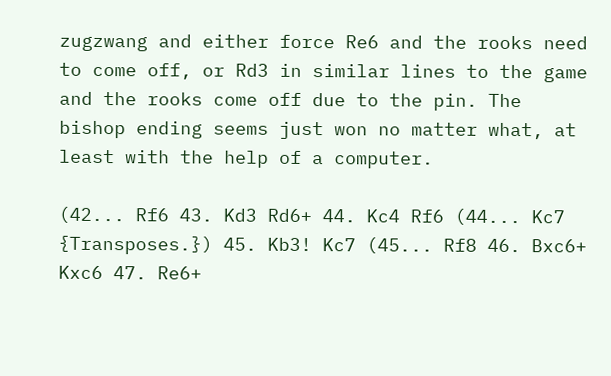zugzwang and either force Re6 and the rooks need to come off, or Rd3 in similar lines to the game and the rooks come off due to the pin. The bishop ending seems just won no matter what, at least with the help of a computer.

(42... Rf6 43. Kd3 Rd6+ 44. Kc4 Rf6 (44... Kc7 {Transposes.}) 45. Kb3! Kc7 (45... Rf8 46. Bxc6+ Kxc6 47. Re6+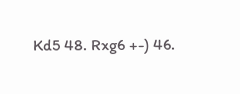Kd5 48. Rxg6 +-) 46.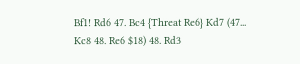Bf1! Rd6 47. Bc4 {Threat Re6} Kd7 (47... Kc8 48. Re6 $18) 48. Rd3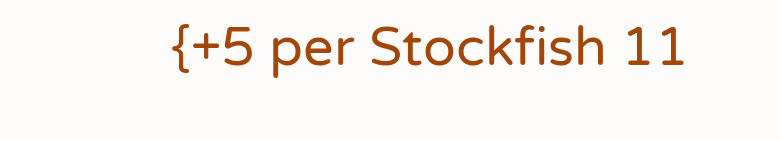{+5 per Stockfish 11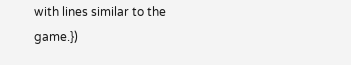with lines similar to the game.})